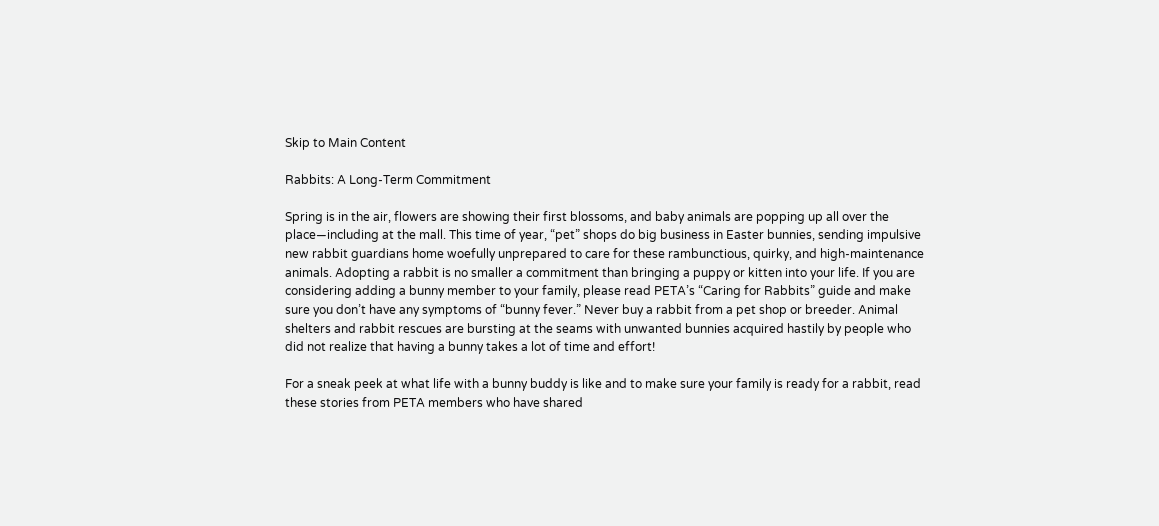Skip to Main Content

Rabbits: A Long-Term Commitment

Spring is in the air, flowers are showing their first blossoms, and baby animals are popping up all over the place—including at the mall. This time of year, “pet” shops do big business in Easter bunnies, sending impulsive new rabbit guardians home woefully unprepared to care for these rambunctious, quirky, and high-maintenance animals. Adopting a rabbit is no smaller a commitment than bringing a puppy or kitten into your life. If you are considering adding a bunny member to your family, please read PETA’s “Caring for Rabbits” guide and make sure you don’t have any symptoms of “bunny fever.” Never buy a rabbit from a pet shop or breeder. Animal shelters and rabbit rescues are bursting at the seams with unwanted bunnies acquired hastily by people who did not realize that having a bunny takes a lot of time and effort!

For a sneak peek at what life with a bunny buddy is like and to make sure your family is ready for a rabbit, read these stories from PETA members who have shared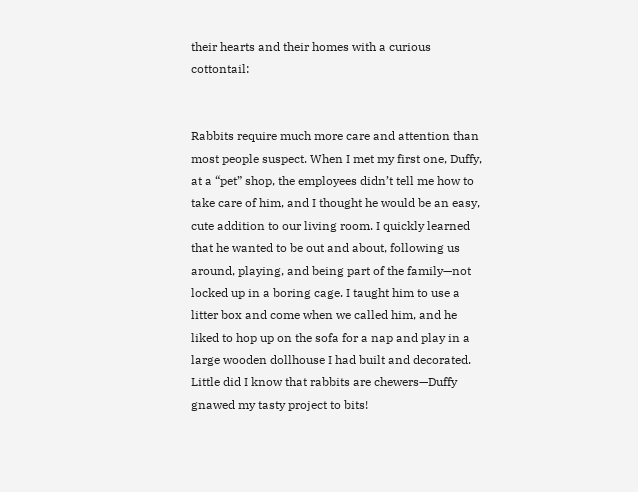their hearts and their homes with a curious cottontail:


Rabbits require much more care and attention than most people suspect. When I met my first one, Duffy, at a “pet” shop, the employees didn’t tell me how to take care of him, and I thought he would be an easy, cute addition to our living room. I quickly learned that he wanted to be out and about, following us around, playing, and being part of the family—not locked up in a boring cage. I taught him to use a litter box and come when we called him, and he liked to hop up on the sofa for a nap and play in a large wooden dollhouse I had built and decorated. Little did I know that rabbits are chewers—Duffy gnawed my tasty project to bits!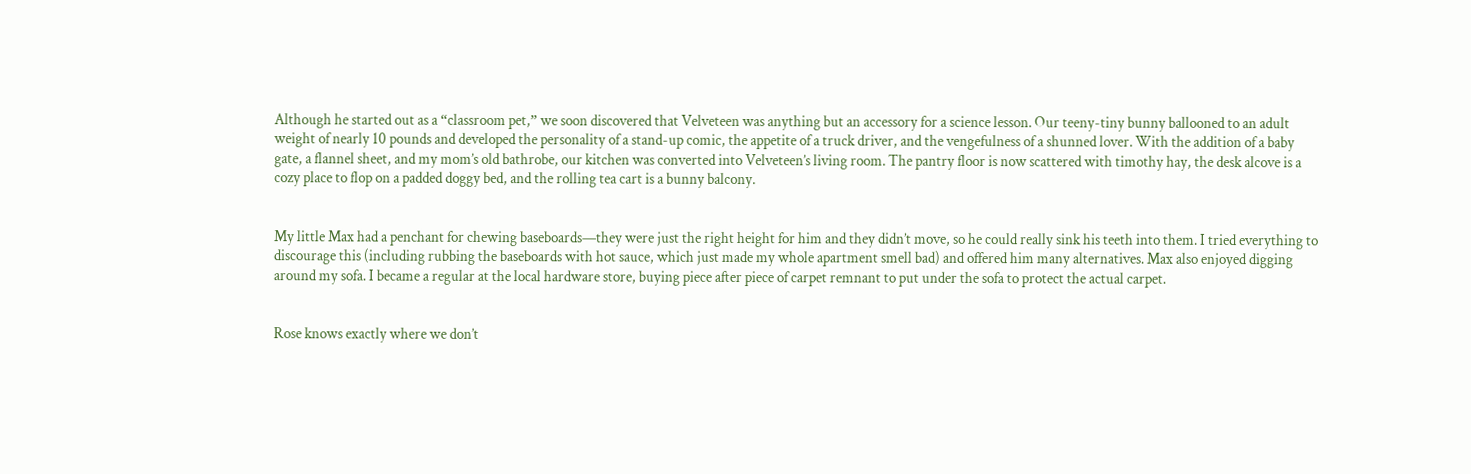Although he started out as a “classroom pet,” we soon discovered that Velveteen was anything but an accessory for a science lesson. Our teeny-tiny bunny ballooned to an adult weight of nearly 10 pounds and developed the personality of a stand-up comic, the appetite of a truck driver, and the vengefulness of a shunned lover. With the addition of a baby gate, a flannel sheet, and my mom’s old bathrobe, our kitchen was converted into Velveteen’s living room. The pantry floor is now scattered with timothy hay, the desk alcove is a cozy place to flop on a padded doggy bed, and the rolling tea cart is a bunny balcony.


My little Max had a penchant for chewing baseboards—they were just the right height for him and they didn’t move, so he could really sink his teeth into them. I tried everything to discourage this (including rubbing the baseboards with hot sauce, which just made my whole apartment smell bad) and offered him many alternatives. Max also enjoyed digging around my sofa. I became a regular at the local hardware store, buying piece after piece of carpet remnant to put under the sofa to protect the actual carpet.


Rose knows exactly where we don’t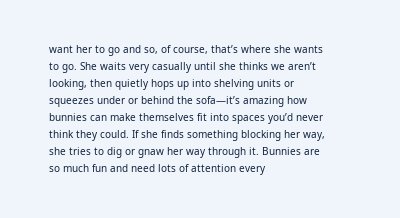want her to go and so, of course, that’s where she wants to go. She waits very casually until she thinks we aren’t looking, then quietly hops up into shelving units or squeezes under or behind the sofa—it’s amazing how bunnies can make themselves fit into spaces you’d never think they could. If she finds something blocking her way, she tries to dig or gnaw her way through it. Bunnies are so much fun and need lots of attention every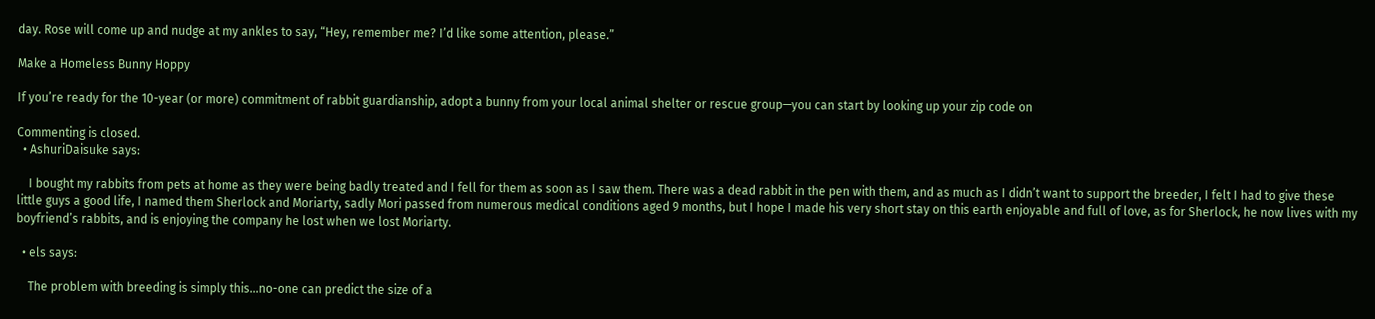day. Rose will come up and nudge at my ankles to say, “Hey, remember me? I’d like some attention, please.”

Make a Homeless Bunny Hoppy

If you’re ready for the 10-year (or more) commitment of rabbit guardianship, adopt a bunny from your local animal shelter or rescue group—you can start by looking up your zip code on

Commenting is closed.
  • AshuriDaisuke says:

    I bought my rabbits from pets at home as they were being badly treated and I fell for them as soon as I saw them. There was a dead rabbit in the pen with them, and as much as I didn’t want to support the breeder, I felt I had to give these little guys a good life, I named them Sherlock and Moriarty, sadly Mori passed from numerous medical conditions aged 9 months, but I hope I made his very short stay on this earth enjoyable and full of love, as for Sherlock, he now lives with my boyfriend’s rabbits, and is enjoying the company he lost when we lost Moriarty.

  • els says:

    The problem with breeding is simply this…no-one can predict the size of a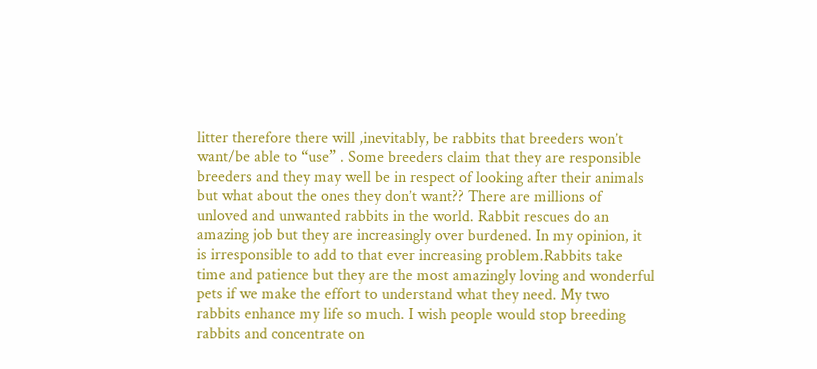litter therefore there will ,inevitably, be rabbits that breeders won’t want/be able to “use” . Some breeders claim that they are responsible breeders and they may well be in respect of looking after their animals but what about the ones they don’t want?? There are millions of unloved and unwanted rabbits in the world. Rabbit rescues do an amazing job but they are increasingly over burdened. In my opinion, it is irresponsible to add to that ever increasing problem.Rabbits take time and patience but they are the most amazingly loving and wonderful pets if we make the effort to understand what they need. My two rabbits enhance my life so much. I wish people would stop breeding rabbits and concentrate on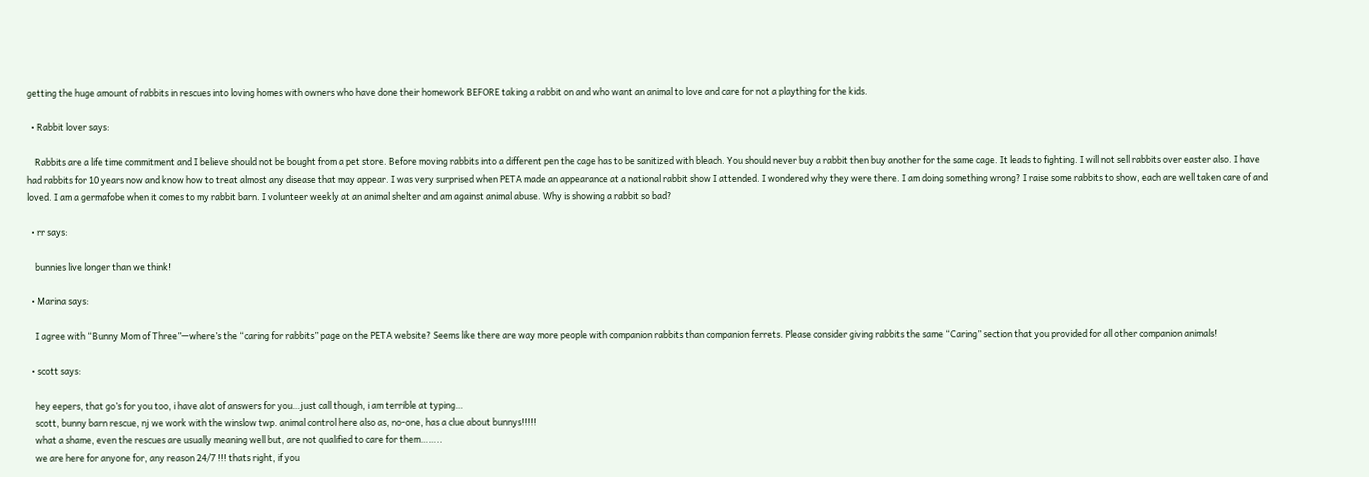getting the huge amount of rabbits in rescues into loving homes with owners who have done their homework BEFORE taking a rabbit on and who want an animal to love and care for not a plaything for the kids.

  • Rabbit lover says:

    Rabbits are a life time commitment and I believe should not be bought from a pet store. Before moving rabbits into a different pen the cage has to be sanitized with bleach. You should never buy a rabbit then buy another for the same cage. It leads to fighting. I will not sell rabbits over easter also. I have had rabbits for 10 years now and know how to treat almost any disease that may appear. I was very surprised when PETA made an appearance at a national rabbit show I attended. I wondered why they were there. I am doing something wrong? I raise some rabbits to show, each are well taken care of and loved. I am a germafobe when it comes to my rabbit barn. I volunteer weekly at an animal shelter and am against animal abuse. Why is showing a rabbit so bad?

  • rr says:

    bunnies live longer than we think!

  • Marina says:

    I agree with “Bunny Mom of Three”—where’s the “caring for rabbits” page on the PETA website? Seems like there are way more people with companion rabbits than companion ferrets. Please consider giving rabbits the same “Caring” section that you provided for all other companion animals!

  • scott says:

    hey eepers, that go’s for you too, i have alot of answers for you…just call though, i am terrible at typing…
    scott, bunny barn rescue, nj we work with the winslow twp. animal control here also as, no-one, has a clue about bunnys!!!!!
    what a shame, even the rescues are usually meaning well but, are not qualified to care for them……..
    we are here for anyone for, any reason 24/7 !!! thats right, if you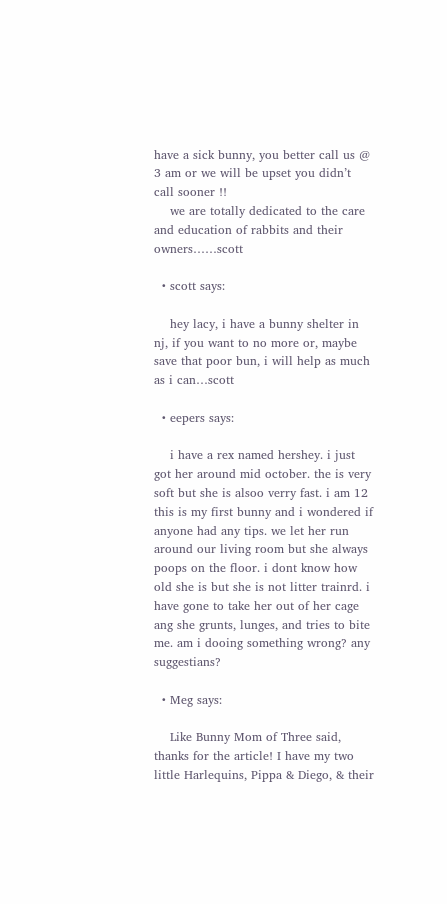have a sick bunny, you better call us @ 3 am or we will be upset you didn’t call sooner !!
    we are totally dedicated to the care and education of rabbits and their owners……scott

  • scott says:

    hey lacy, i have a bunny shelter in nj, if you want to no more or, maybe save that poor bun, i will help as much as i can…scott

  • eepers says:

    i have a rex named hershey. i just got her around mid october. the is very soft but she is alsoo verry fast. i am 12 this is my first bunny and i wondered if anyone had any tips. we let her run around our living room but she always poops on the floor. i dont know how old she is but she is not litter trainrd. i have gone to take her out of her cage ang she grunts, lunges, and tries to bite me. am i dooing something wrong? any suggestians?

  • Meg says:

    Like Bunny Mom of Three said, thanks for the article! I have my two little Harlequins, Pippa & Diego, & their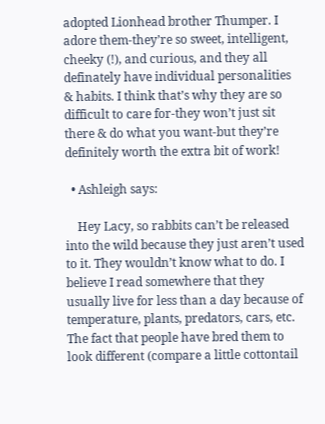adopted Lionhead brother Thumper. I adore them-they’re so sweet, intelligent, cheeky (!), and curious, and they all definately have individual personalities & habits. I think that’s why they are so difficult to care for-they won’t just sit there & do what you want-but they’re definitely worth the extra bit of work!

  • Ashleigh says:

    Hey Lacy, so rabbits can’t be released into the wild because they just aren’t used to it. They wouldn’t know what to do. I believe I read somewhere that they usually live for less than a day because of temperature, plants, predators, cars, etc. The fact that people have bred them to look different (compare a little cottontail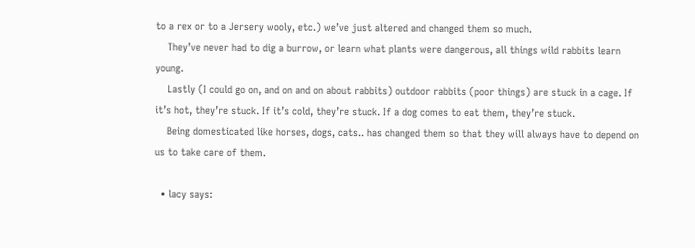to a rex or to a Jersery wooly, etc.) we’ve just altered and changed them so much.
    They’ve never had to dig a burrow, or learn what plants were dangerous, all things wild rabbits learn young.
    Lastly (I could go on, and on and on about rabbits) outdoor rabbits (poor things) are stuck in a cage. If it’s hot, they’re stuck. If it’s cold, they’re stuck. If a dog comes to eat them, they’re stuck.
    Being domesticated like horses, dogs, cats.. has changed them so that they will always have to depend on us to take care of them.

  • lacy says: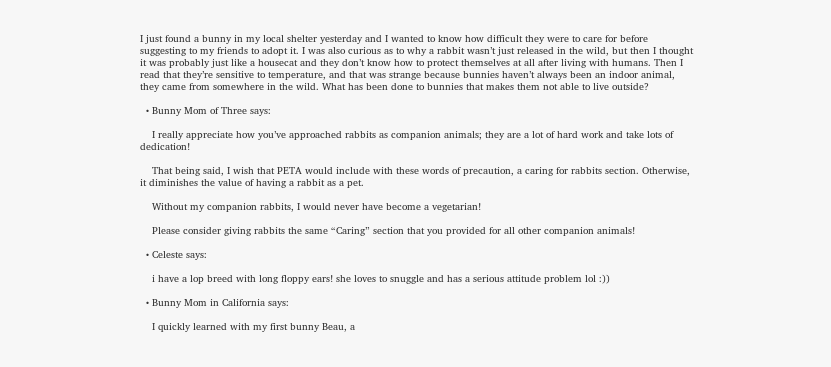I just found a bunny in my local shelter yesterday and I wanted to know how difficult they were to care for before suggesting to my friends to adopt it. I was also curious as to why a rabbit wasn’t just released in the wild, but then I thought it was probably just like a housecat and they don’t know how to protect themselves at all after living with humans. Then I read that they’re sensitive to temperature, and that was strange because bunnies haven’t always been an indoor animal, they came from somewhere in the wild. What has been done to bunnies that makes them not able to live outside?

  • Bunny Mom of Three says:

    I really appreciate how you’ve approached rabbits as companion animals; they are a lot of hard work and take lots of dedication!

    That being said, I wish that PETA would include with these words of precaution, a caring for rabbits section. Otherwise, it diminishes the value of having a rabbit as a pet.

    Without my companion rabbits, I would never have become a vegetarian!

    Please consider giving rabbits the same “Caring” section that you provided for all other companion animals!

  • Celeste says:

    i have a lop breed with long floppy ears! she loves to snuggle and has a serious attitude problem lol :))

  • Bunny Mom in California says:

    I quickly learned with my first bunny Beau, a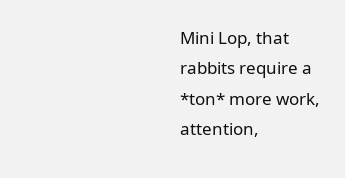Mini Lop, that rabbits require a *ton* more work, attention,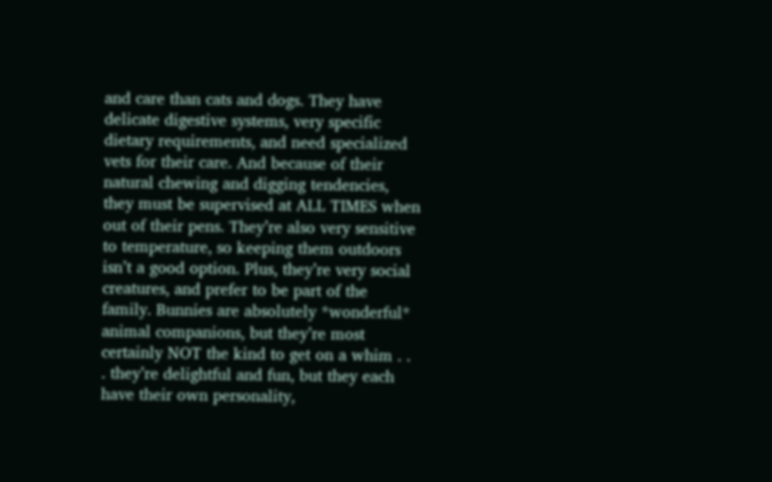and care than cats and dogs. They have delicate digestive systems, very specific dietary requirements, and need specialized vets for their care. And because of their natural chewing and digging tendencies, they must be supervised at ALL TIMES when out of their pens. They’re also very sensitive to temperature, so keeping them outdoors isn’t a good option. Plus, they’re very social creatures, and prefer to be part of the family. Bunnies are absolutely *wonderful* animal companions, but they’re most certainly NOT the kind to get on a whim . . . they’re delightful and fun, but they each have their own personality,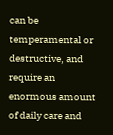can be temperamental or destructive, and require an enormous amount of daily care and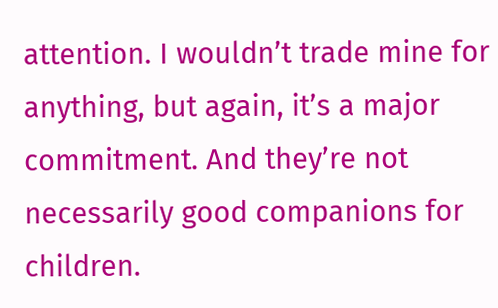attention. I wouldn’t trade mine for anything, but again, it’s a major commitment. And they’re not necessarily good companions for children.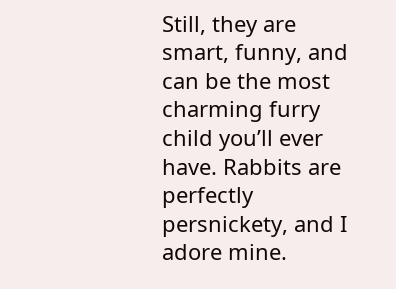Still, they are smart, funny, and can be the most charming furry child you’ll ever have. Rabbits are perfectly persnickety, and I adore mine.